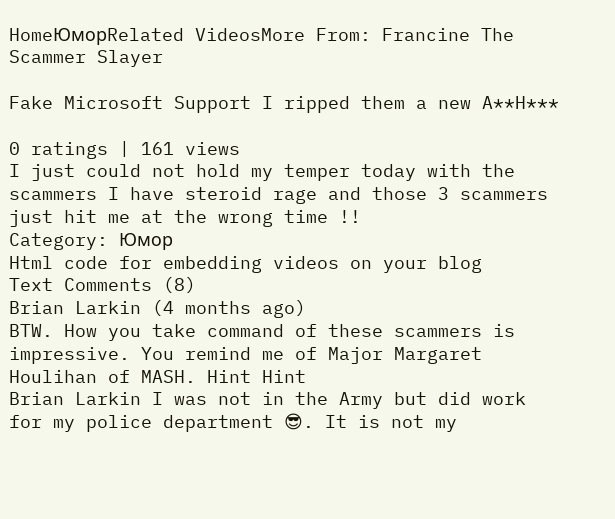HomeЮморRelated VideosMore From: Francine The Scammer Slayer

Fake Microsoft Support I ripped them a new A**H***

0 ratings | 161 views
I just could not hold my temper today with the scammers I have steroid rage and those 3 scammers just hit me at the wrong time !!
Category: Юмор
Html code for embedding videos on your blog
Text Comments (8)
Brian Larkin (4 months ago)
BTW. How you take command of these scammers is impressive. You remind me of Major Margaret Houlihan of MASH. Hint Hint
Brian Larkin I was not in the Army but did work for my police department 😎. It is not my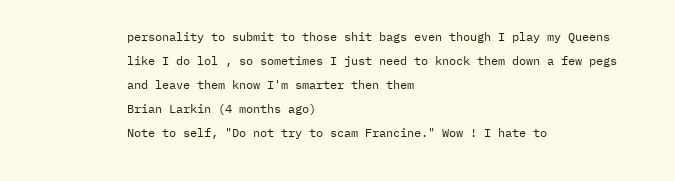personality to submit to those shit bags even though I play my Queens like I do lol , so sometimes I just need to knock them down a few pegs and leave them know I'm smarter then them
Brian Larkin (4 months ago)
Note to self, "Do not try to scam Francine." Wow ! I hate to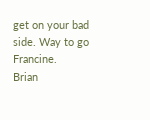get on your bad side. Way to go Francine.
Brian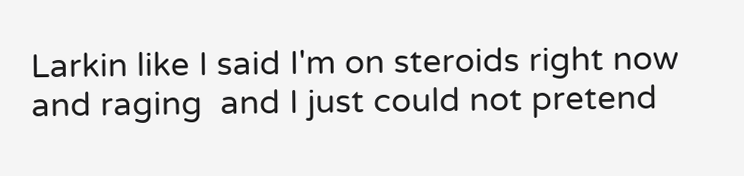Larkin like I said I'm on steroids right now and raging  and I just could not pretend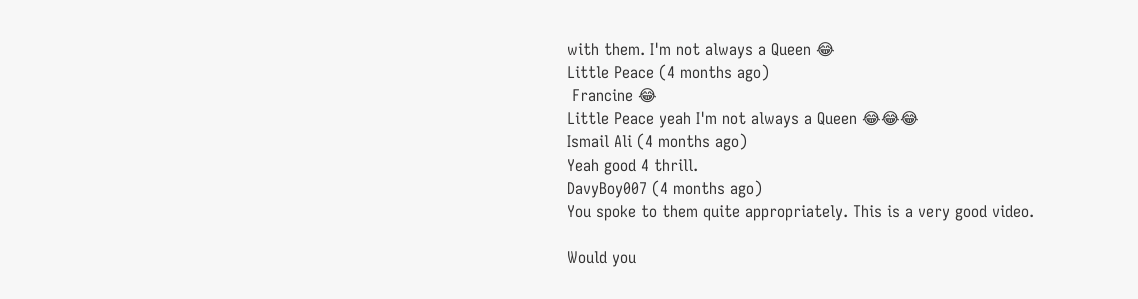with them. I'm not always a Queen 😂
Little Peace (4 months ago)
 Francine 😂
Little Peace yeah I'm not always a Queen 😂😂😂
Ismail Ali (4 months ago)
Yeah good 4 thrill.
DavyBoy007 (4 months ago)
You spoke to them quite appropriately. This is a very good video.

Would you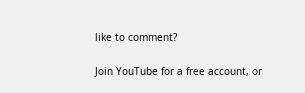like to comment?

Join YouTube for a free account, or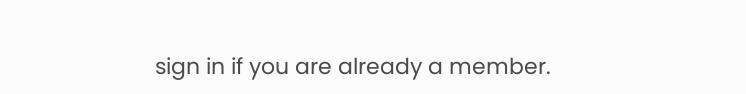sign in if you are already a member.